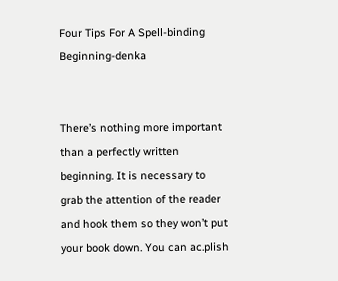Four Tips For A Spell-binding Beginning-denka


There’s nothing more important than a perfectly written beginning. It is necessary to grab the attention of the reader and hook them so they won’t put your book down. You can ac.plish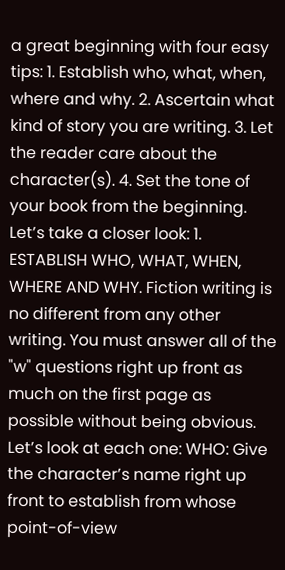a great beginning with four easy tips: 1. Establish who, what, when, where and why. 2. Ascertain what kind of story you are writing. 3. Let the reader care about the character(s). 4. Set the tone of your book from the beginning. Let’s take a closer look: 1. ESTABLISH WHO, WHAT, WHEN, WHERE AND WHY. Fiction writing is no different from any other writing. You must answer all of the "w" questions right up front as much on the first page as possible without being obvious. Let’s look at each one: WHO: Give the character’s name right up front to establish from whose point-of-view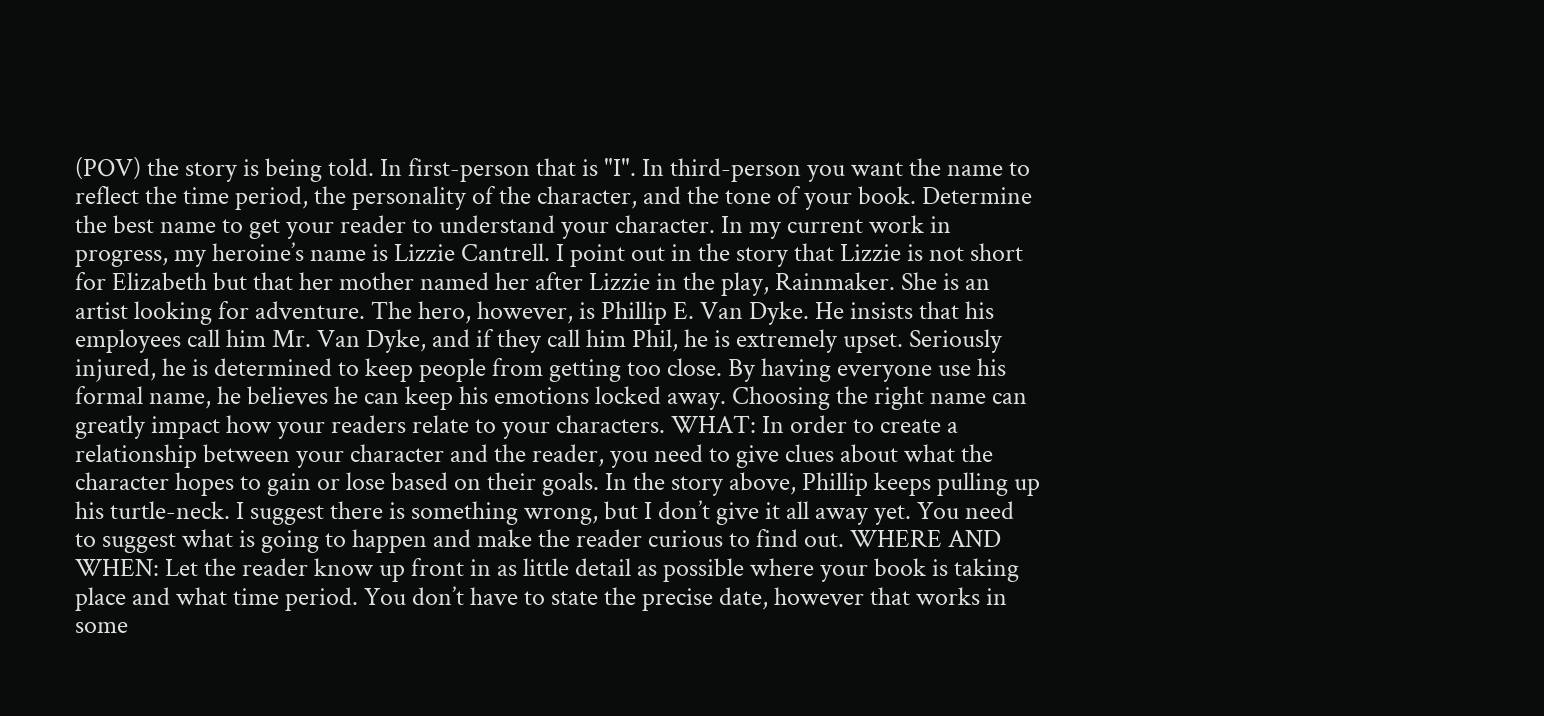(POV) the story is being told. In first-person that is "I". In third-person you want the name to reflect the time period, the personality of the character, and the tone of your book. Determine the best name to get your reader to understand your character. In my current work in progress, my heroine’s name is Lizzie Cantrell. I point out in the story that Lizzie is not short for Elizabeth but that her mother named her after Lizzie in the play, Rainmaker. She is an artist looking for adventure. The hero, however, is Phillip E. Van Dyke. He insists that his employees call him Mr. Van Dyke, and if they call him Phil, he is extremely upset. Seriously injured, he is determined to keep people from getting too close. By having everyone use his formal name, he believes he can keep his emotions locked away. Choosing the right name can greatly impact how your readers relate to your characters. WHAT: In order to create a relationship between your character and the reader, you need to give clues about what the character hopes to gain or lose based on their goals. In the story above, Phillip keeps pulling up his turtle-neck. I suggest there is something wrong, but I don’t give it all away yet. You need to suggest what is going to happen and make the reader curious to find out. WHERE AND WHEN: Let the reader know up front in as little detail as possible where your book is taking place and what time period. You don’t have to state the precise date, however that works in some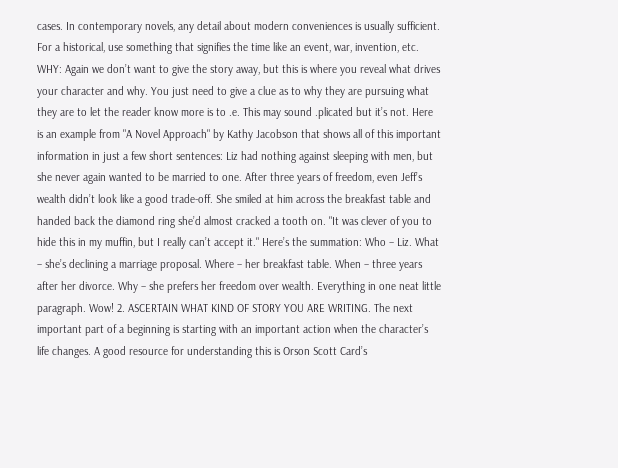cases. In contemporary novels, any detail about modern conveniences is usually sufficient. For a historical, use something that signifies the time like an event, war, invention, etc. WHY: Again we don’t want to give the story away, but this is where you reveal what drives your character and why. You just need to give a clue as to why they are pursuing what they are to let the reader know more is to .e. This may sound .plicated but it’s not. Here is an example from "A Novel Approach" by Kathy Jacobson that shows all of this important information in just a few short sentences: Liz had nothing against sleeping with men, but she never again wanted to be married to one. After three years of freedom, even Jeff’s wealth didn’t look like a good trade-off. She smiled at him across the breakfast table and handed back the diamond ring she’d almost cracked a tooth on. "It was clever of you to hide this in my muffin, but I really can’t accept it." Here’s the summation: Who – Liz. What – she’s declining a marriage proposal. Where – her breakfast table. When – three years after her divorce. Why – she prefers her freedom over wealth. Everything in one neat little paragraph. Wow! 2. ASCERTAIN WHAT KIND OF STORY YOU ARE WRITING. The next important part of a beginning is starting with an important action when the character’s life changes. A good resource for understanding this is Orson Scott Card’s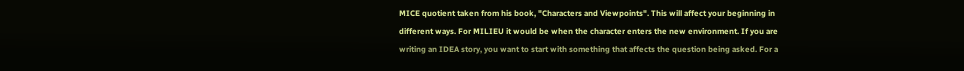MICE quotient taken from his book, "Characters and Viewpoints". This will affect your beginning in different ways. For MILIEU it would be when the character enters the new environment. If you are writing an IDEA story, you want to start with something that affects the question being asked. For a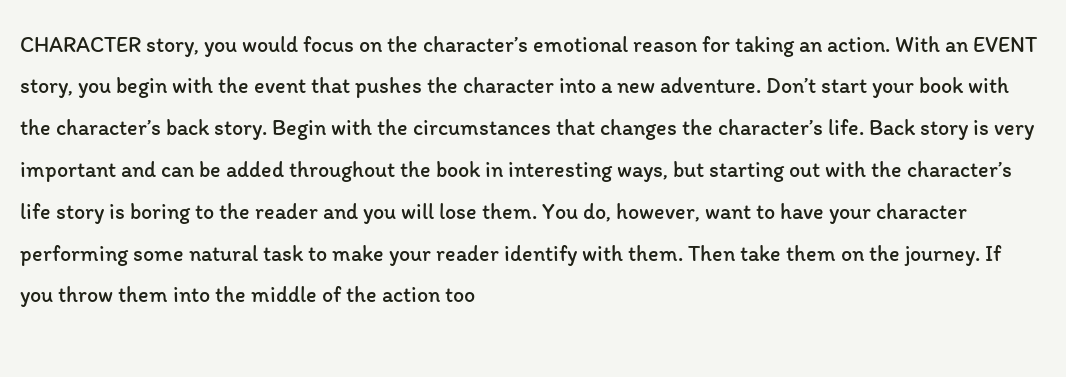CHARACTER story, you would focus on the character’s emotional reason for taking an action. With an EVENT story, you begin with the event that pushes the character into a new adventure. Don’t start your book with the character’s back story. Begin with the circumstances that changes the character’s life. Back story is very important and can be added throughout the book in interesting ways, but starting out with the character’s life story is boring to the reader and you will lose them. You do, however, want to have your character performing some natural task to make your reader identify with them. Then take them on the journey. If you throw them into the middle of the action too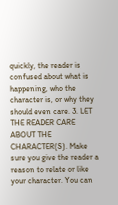quickly, the reader is confused about what is happening, who the character is, or why they should even care. 3. LET THE READER CARE ABOUT THE CHARACTER(S). Make sure you give the reader a reason to relate or like your character. You can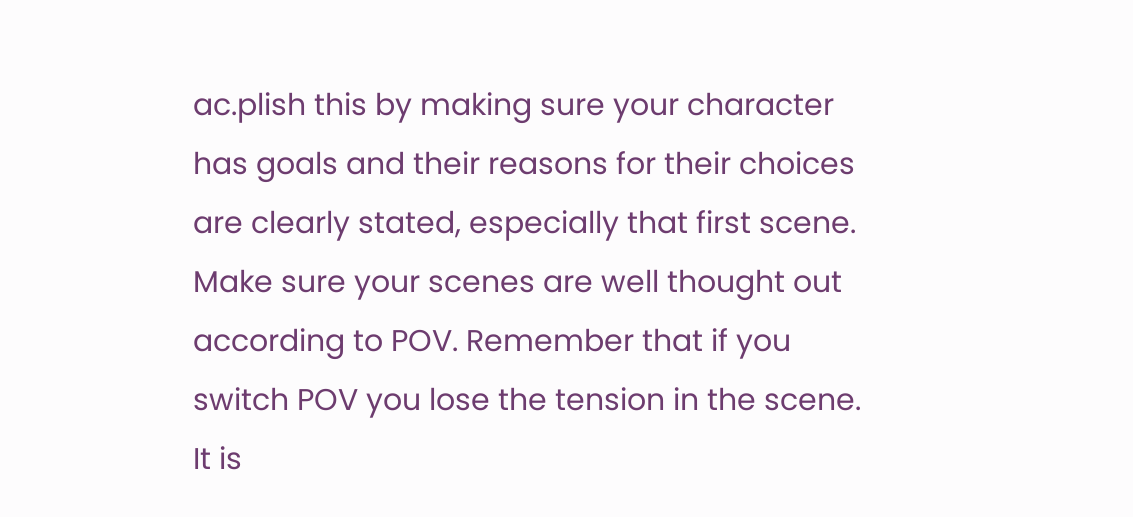ac.plish this by making sure your character has goals and their reasons for their choices are clearly stated, especially that first scene. Make sure your scenes are well thought out according to POV. Remember that if you switch POV you lose the tension in the scene. It is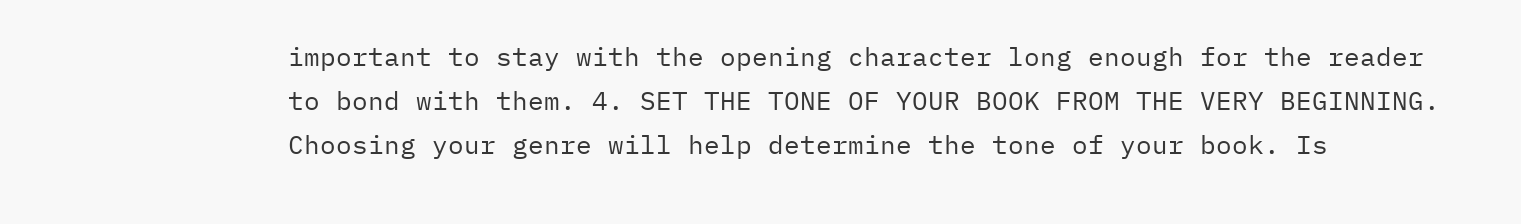important to stay with the opening character long enough for the reader to bond with them. 4. SET THE TONE OF YOUR BOOK FROM THE VERY BEGINNING. Choosing your genre will help determine the tone of your book. Is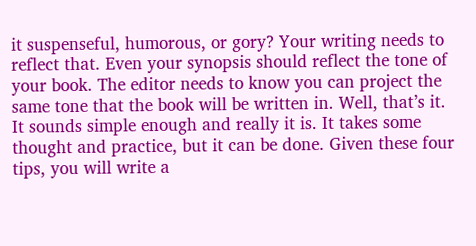it suspenseful, humorous, or gory? Your writing needs to reflect that. Even your synopsis should reflect the tone of your book. The editor needs to know you can project the same tone that the book will be written in. Well, that’s it. It sounds simple enough and really it is. It takes some thought and practice, but it can be done. Given these four tips, you will write a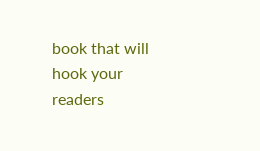book that will hook your readers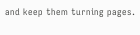and keep them turning pages.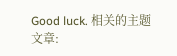Good luck. 相关的主题文章: